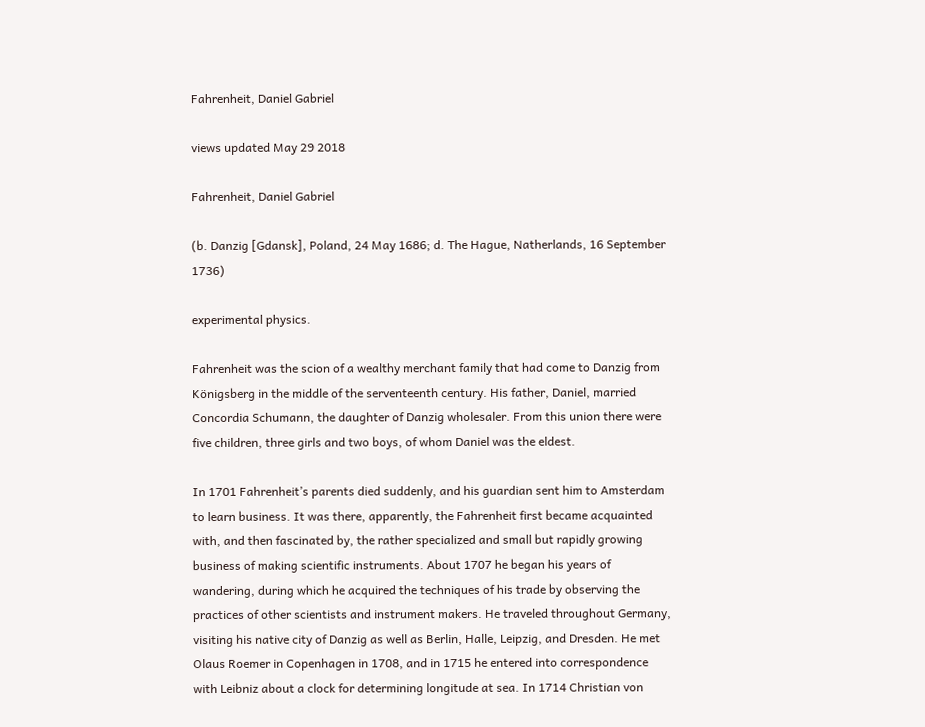Fahrenheit, Daniel Gabriel

views updated May 29 2018

Fahrenheit, Daniel Gabriel

(b. Danzig [Gdansk], Poland, 24 May 1686; d. The Hague, Natherlands, 16 September 1736)

experimental physics.

Fahrenheit was the scion of a wealthy merchant family that had come to Danzig from Königsberg in the middle of the serventeenth century. His father, Daniel, married Concordia Schumann, the daughter of Danzig wholesaler. From this union there were five children, three girls and two boys, of whom Daniel was the eldest.

In 1701 Fahrenheit’s parents died suddenly, and his guardian sent him to Amsterdam to learn business. It was there, apparently, the Fahrenheit first became acquainted with, and then fascinated by, the rather specialized and small but rapidly growing business of making scientific instruments. About 1707 he began his years of wandering, during which he acquired the techniques of his trade by observing the practices of other scientists and instrument makers. He traveled throughout Germany, visiting his native city of Danzig as well as Berlin, Halle, Leipzig, and Dresden. He met Olaus Roemer in Copenhagen in 1708, and in 1715 he entered into correspondence with Leibniz about a clock for determining longitude at sea. In 1714 Christian von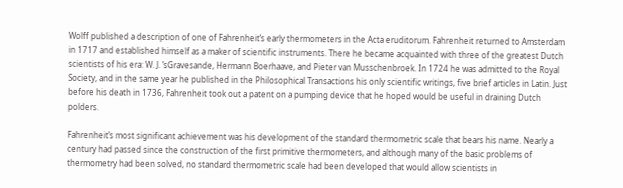Wolff published a description of one of Fahrenheit’s early thermometers in the Acta eruditorum. Fahrenheit returned to Amsterdam in 1717 and established himself as a maker of scientific instruments. There he became acquainted with three of the greatest Dutch scientists of his era: W. J. ’sGravesande, Hermann Boerhaave, and Pieter van Musschenbroek. In 1724 he was admitted to the Royal Society, and in the same year he published in the Philosophical Transactions his only scientific writings, five brief articles in Latin. Just before his death in 1736, Fahrenheit took out a patent on a pumping device that he hoped would be useful in draining Dutch polders.

Fahrenheit’s most significant achievement was his development of the standard thermometric scale that bears his name. Nearly a century had passed since the construction of the first primitive thermometers, and although many of the basic problems of thermometry had been solved, no standard thermometric scale had been developed that would allow scientists in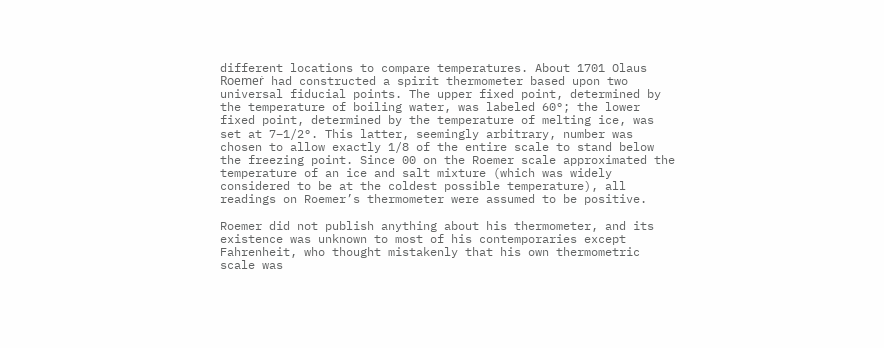different locations to compare temperatures. About 1701 Olaus Roemeṙ had constructed a spirit thermometer based upon two universal fiducial points. The upper fixed point, determined by the temperature of boiling water, was labeled 60°; the lower fixed point, determined by the temperature of melting ice, was set at 7–1/2°. This latter, seemingly arbitrary, number was chosen to allow exactly 1/8 of the entire scale to stand below the freezing point. Since 00 on the Roemer scale approximated the temperature of an ice and salt mixture (which was widely considered to be at the coldest possible temperature), all readings on Roemer’s thermometer were assumed to be positive.

Roemer did not publish anything about his thermometer, and its existence was unknown to most of his contemporaries except Fahrenheit, who thought mistakenly that his own thermometric scale was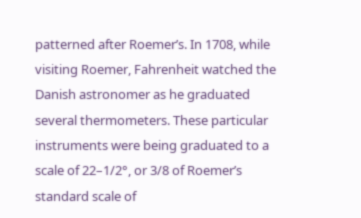patterned after Roemer’s. In 1708, while visiting Roemer, Fahrenheit watched the Danish astronomer as he graduated several thermometers. These particular instruments were being graduated to a scale of 22–1/2°, or 3/8 of Roemer’s standard scale of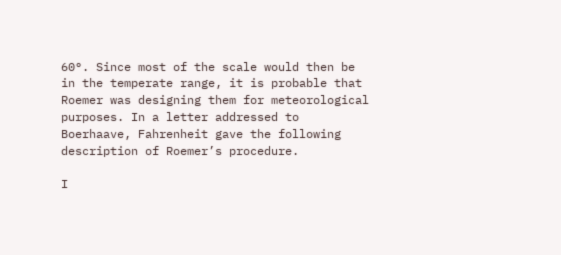60°. Since most of the scale would then be in the temperate range, it is probable that Roemer was designing them for meteorological purposes. In a letter addressed to Boerhaave, Fahrenheit gave the following description of Roemer’s procedure.

I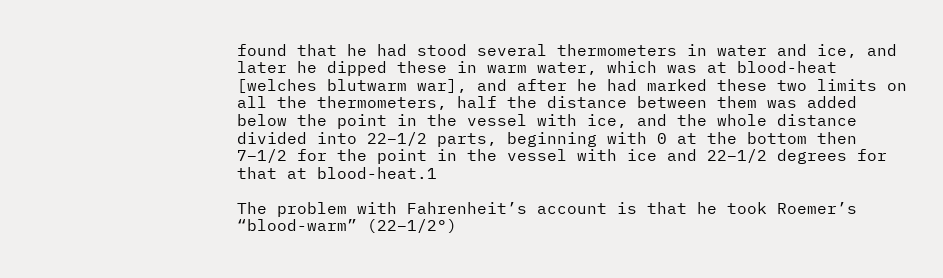found that he had stood several thermometers in water and ice, and later he dipped these in warm water, which was at blood-heat [welches blutwarm war], and after he had marked these two limits on all the thermometers, half the distance between them was added below the point in the vessel with ice, and the whole distance divided into 22–1/2 parts, beginning with 0 at the bottom then 7–1/2 for the point in the vessel with ice and 22–1/2 degrees for that at blood-heat.1

The problem with Fahrenheit’s account is that he took Roemer’s “blood-warm” (22–1/2°)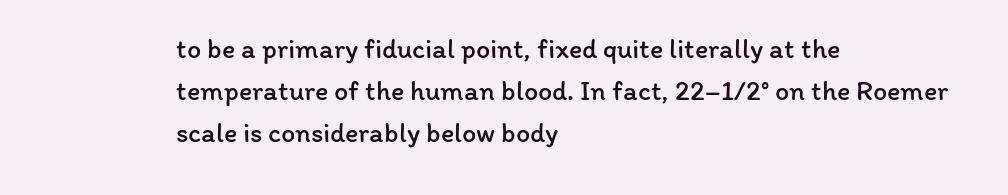to be a primary fiducial point, fixed quite literally at the temperature of the human blood. In fact, 22–1/2° on the Roemer scale is considerably below body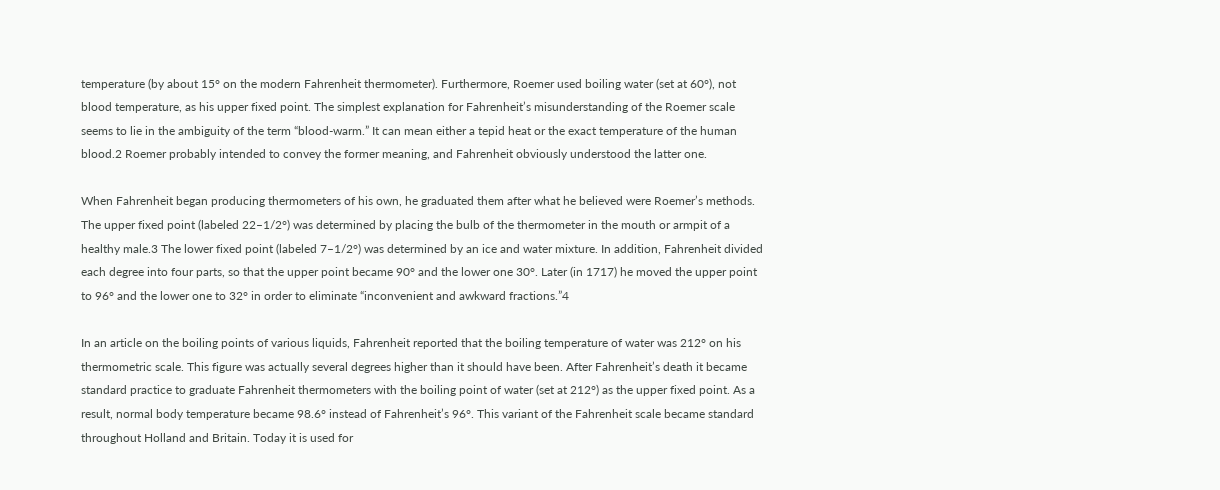temperature (by about 15° on the modern Fahrenheit thermometer). Furthermore, Roemer used boiling water (set at 60°), not blood temperature, as his upper fixed point. The simplest explanation for Fahrenheit’s misunderstanding of the Roemer scale seems to lie in the ambiguity of the term “blood-warm.” It can mean either a tepid heat or the exact temperature of the human blood.2 Roemer probably intended to convey the former meaning, and Fahrenheit obviously understood the latter one.

When Fahrenheit began producing thermometers of his own, he graduated them after what he believed were Roemer’s methods. The upper fixed point (labeled 22–1/2°) was determined by placing the bulb of the thermometer in the mouth or armpit of a healthy male.3 The lower fixed point (labeled 7–1/2°) was determined by an ice and water mixture. In addition, Fahrenheit divided each degree into four parts, so that the upper point became 90° and the lower one 30°. Later (in 1717) he moved the upper point to 96° and the lower one to 32° in order to eliminate “inconvenient and awkward fractions.”4

In an article on the boiling points of various liquids, Fahrenheit reported that the boiling temperature of water was 212° on his thermometric scale. This figure was actually several degrees higher than it should have been. After Fahrenheit’s death it became standard practice to graduate Fahrenheit thermometers with the boiling point of water (set at 212°) as the upper fixed point. As a result, normal body temperature became 98.6° instead of Fahrenheit’s 96°. This variant of the Fahrenheit scale became standard throughout Holland and Britain. Today it is used for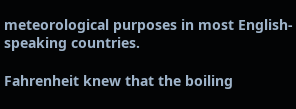meteorological purposes in most English-speaking countries.

Fahrenheit knew that the boiling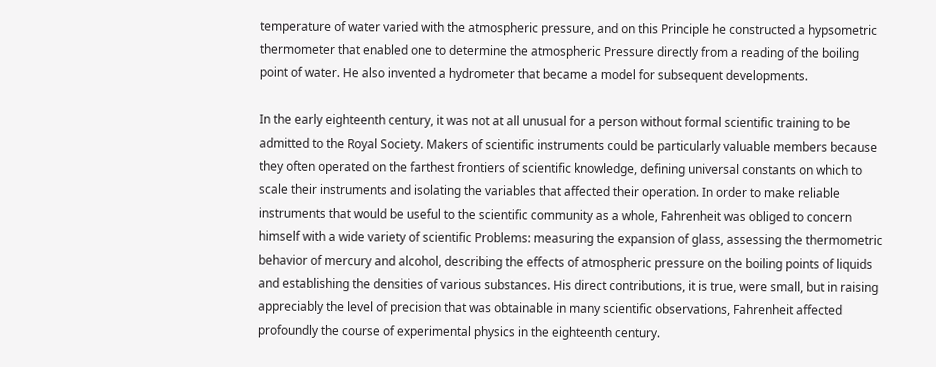temperature of water varied with the atmospheric pressure, and on this Principle he constructed a hypsometric thermometer that enabled one to determine the atmospheric Pressure directly from a reading of the boiling point of water. He also invented a hydrometer that became a model for subsequent developments.

In the early eighteenth century, it was not at all unusual for a person without formal scientific training to be admitted to the Royal Society. Makers of scientific instruments could be particularly valuable members because they often operated on the farthest frontiers of scientific knowledge, defining universal constants on which to scale their instruments and isolating the variables that affected their operation. In order to make reliable instruments that would be useful to the scientific community as a whole, Fahrenheit was obliged to concern himself with a wide variety of scientific Problems: measuring the expansion of glass, assessing the thermometric behavior of mercury and alcohol, describing the effects of atmospheric pressure on the boiling points of liquids and establishing the densities of various substances. His direct contributions, it is true, were small, but in raising appreciably the level of precision that was obtainable in many scientific observations, Fahrenheit affected profoundly the course of experimental physics in the eighteenth century.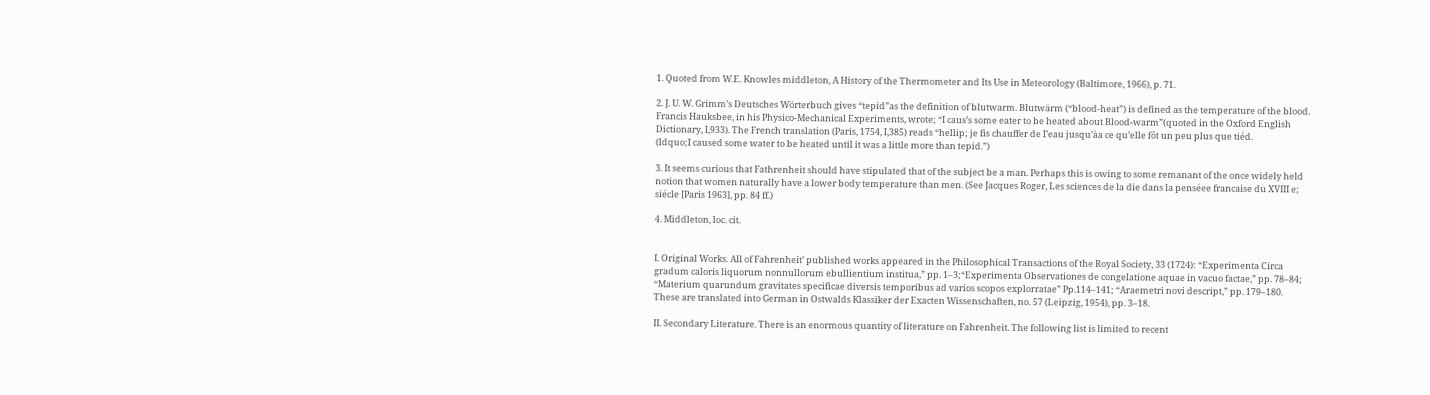1. Quoted from W.E. Knowles middleton, A History of the Thermometer and Its Use in Meteorology (Baltimore, 1966), p. 71.

2. J. U. W. Grimm’s Deutsches Wörterbuch gives “tepid”as the definition of blutwarm. Blutwärm (“blood-heat”) is defined as the temperature of the blood. Francis Hauksbee, in his Physico-Mechanical Experiments, wrote; “I caus’s some eater to be heated about Blood-warm”(quoted in the Oxford English Dictionary, I,933). The French translation (Paris, 1754, I,385) reads “hellip; je fis chauffer de I’eau jusqu’àa ce qu’elle fôt un peu plus que tiéd.
(ldquo;I caused some water to be heated until it was a little more than tepid.”)

3. It seems curious that Fathrenheit should have stipulated that of the subject be a man. Perhaps this is owing to some remanant of the once widely held notion that women naturally have a lower body temperature than men. (See Jacques Roger, Les sciences de la die dans la penséee francaise du XVIII e; siécle [Paris 1963], pp. 84 ff.)

4. Middleton, loc. cit.


I. Original Works. All of Fahrenheit’ published works appeared in the Philosophical Transactions of the Royal Society, 33 (1724): “Experimenta Circa gradum caloris liquorum nonnullorum ebullientium institua,” pp. 1–3;“Experimenta Observationes de congelatione aquae in vacuo factae,” pp. 78–84; “Materium quarundum gravitates specificae diversis temporibus ad varios scopos explorratae” Pp.114–141; “Araemetri novi descript,” pp. 179–180. These are translated into German in Ostwalds Klassiker der Exacten Wissenschaften, no. 57 (Leipzig, 1954), pp. 3–18.

II. Secondary Literature. There is an enormous quantity of literature on Fahrenheit. The following list is limited to recent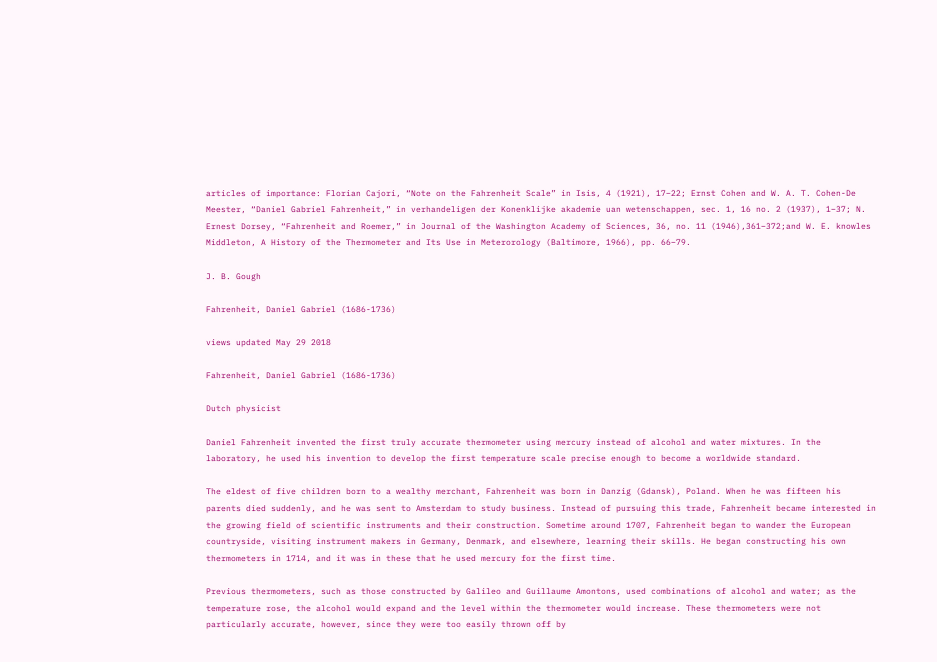articles of importance: Florian Cajori, “Note on the Fahrenheit Scale” in Isis, 4 (1921), 17–22; Ernst Cohen and W. A. T. Cohen-De Meester, “Daniel Gabriel Fahrenheit,” in verhandeligen der Konenklijke akademie uan wetenschappen, sec. 1, 16 no. 2 (1937), 1–37; N. Ernest Dorsey, “Fahrenheit and Roemer,” in Journal of the Washington Academy of Sciences, 36, no. 11 (1946),361–372;and W. E. knowles Middleton, A History of the Thermometer and Its Use in Meterorology (Baltimore, 1966), pp. 66–79.

J. B. Gough

Fahrenheit, Daniel Gabriel (1686-1736)

views updated May 29 2018

Fahrenheit, Daniel Gabriel (1686-1736)

Dutch physicist

Daniel Fahrenheit invented the first truly accurate thermometer using mercury instead of alcohol and water mixtures. In the laboratory, he used his invention to develop the first temperature scale precise enough to become a worldwide standard.

The eldest of five children born to a wealthy merchant, Fahrenheit was born in Danzig (Gdansk), Poland. When he was fifteen his parents died suddenly, and he was sent to Amsterdam to study business. Instead of pursuing this trade, Fahrenheit became interested in the growing field of scientific instruments and their construction. Sometime around 1707, Fahrenheit began to wander the European countryside, visiting instrument makers in Germany, Denmark, and elsewhere, learning their skills. He began constructing his own thermometers in 1714, and it was in these that he used mercury for the first time.

Previous thermometers, such as those constructed by Galileo and Guillaume Amontons, used combinations of alcohol and water; as the temperature rose, the alcohol would expand and the level within the thermometer would increase. These thermometers were not particularly accurate, however, since they were too easily thrown off by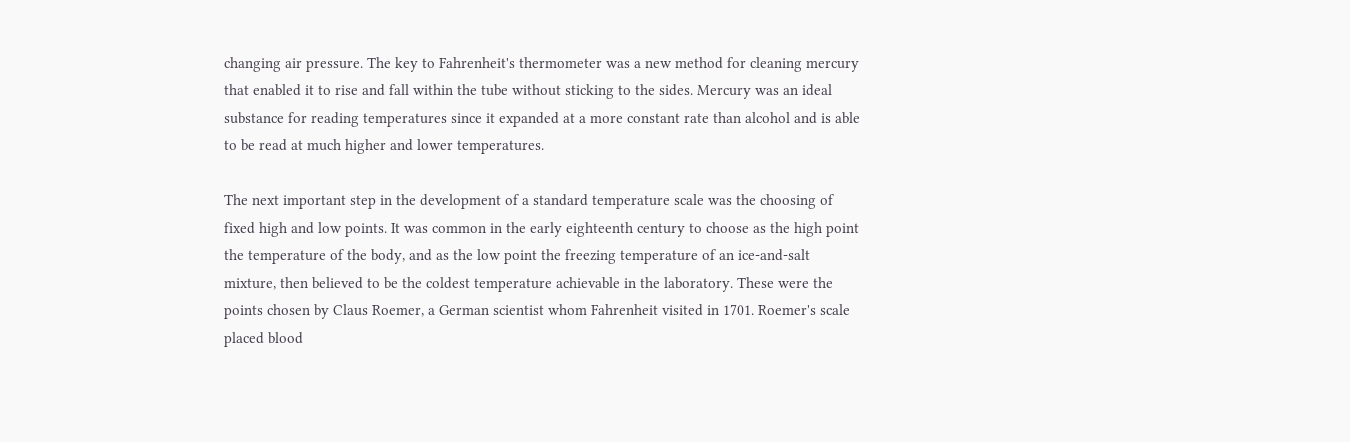changing air pressure. The key to Fahrenheit's thermometer was a new method for cleaning mercury that enabled it to rise and fall within the tube without sticking to the sides. Mercury was an ideal substance for reading temperatures since it expanded at a more constant rate than alcohol and is able to be read at much higher and lower temperatures.

The next important step in the development of a standard temperature scale was the choosing of fixed high and low points. It was common in the early eighteenth century to choose as the high point the temperature of the body, and as the low point the freezing temperature of an ice-and-salt mixture, then believed to be the coldest temperature achievable in the laboratory. These were the points chosen by Claus Roemer, a German scientist whom Fahrenheit visited in 1701. Roemer's scale placed blood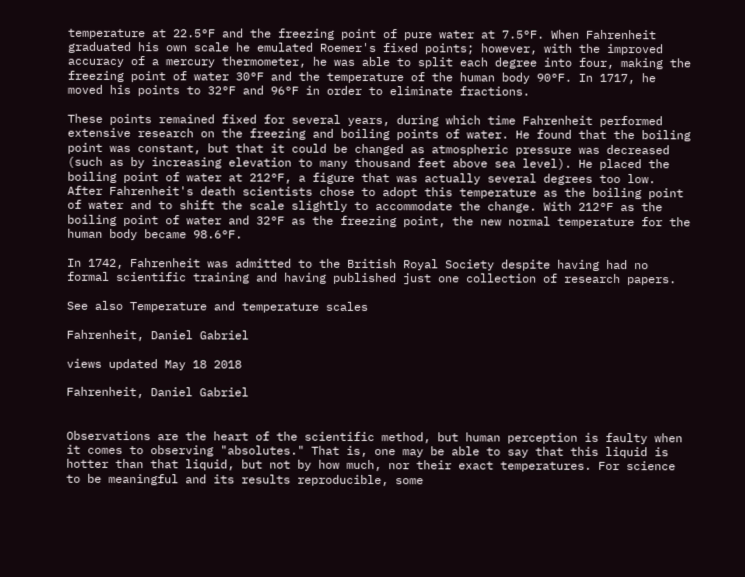temperature at 22.5°F and the freezing point of pure water at 7.5°F. When Fahrenheit graduated his own scale he emulated Roemer's fixed points; however, with the improved accuracy of a mercury thermometer, he was able to split each degree into four, making the freezing point of water 30°F and the temperature of the human body 90°F. In 1717, he moved his points to 32°F and 96°F in order to eliminate fractions.

These points remained fixed for several years, during which time Fahrenheit performed extensive research on the freezing and boiling points of water. He found that the boiling point was constant, but that it could be changed as atmospheric pressure was decreased (such as by increasing elevation to many thousand feet above sea level). He placed the boiling point of water at 212°F, a figure that was actually several degrees too low. After Fahrenheit's death scientists chose to adopt this temperature as the boiling point of water and to shift the scale slightly to accommodate the change. With 212°F as the boiling point of water and 32°F as the freezing point, the new normal temperature for the human body became 98.6°F.

In 1742, Fahrenheit was admitted to the British Royal Society despite having had no formal scientific training and having published just one collection of research papers.

See also Temperature and temperature scales

Fahrenheit, Daniel Gabriel

views updated May 18 2018

Fahrenheit, Daniel Gabriel


Observations are the heart of the scientific method, but human perception is faulty when it comes to observing "absolutes." That is, one may be able to say that this liquid is hotter than that liquid, but not by how much, nor their exact temperatures. For science to be meaningful and its results reproducible, some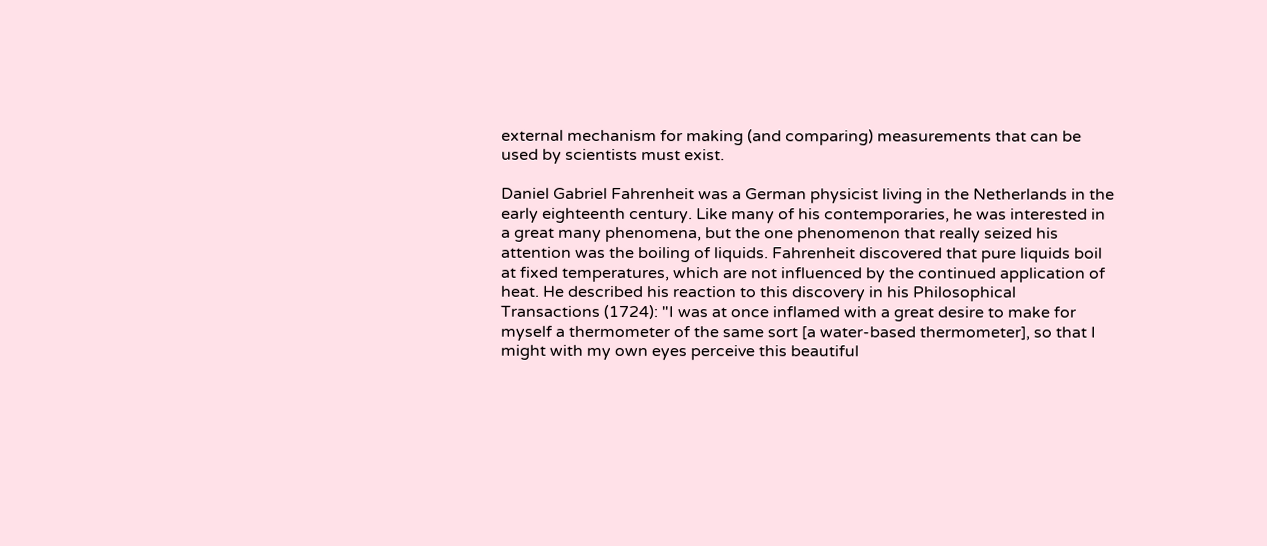external mechanism for making (and comparing) measurements that can be used by scientists must exist.

Daniel Gabriel Fahrenheit was a German physicist living in the Netherlands in the early eighteenth century. Like many of his contemporaries, he was interested in a great many phenomena, but the one phenomenon that really seized his attention was the boiling of liquids. Fahrenheit discovered that pure liquids boil at fixed temperatures, which are not influenced by the continued application of heat. He described his reaction to this discovery in his Philosophical Transactions (1724): "I was at once inflamed with a great desire to make for myself a thermometer of the same sort [a water-based thermometer], so that I might with my own eyes perceive this beautiful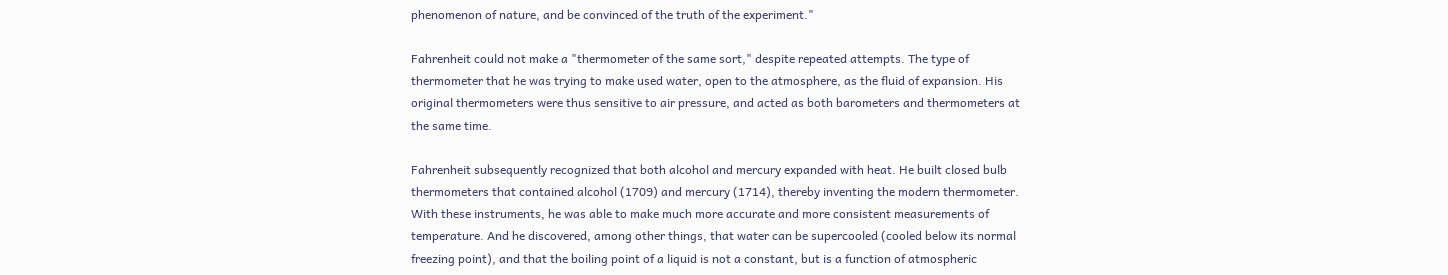phenomenon of nature, and be convinced of the truth of the experiment."

Fahrenheit could not make a "thermometer of the same sort," despite repeated attempts. The type of thermometer that he was trying to make used water, open to the atmosphere, as the fluid of expansion. His original thermometers were thus sensitive to air pressure, and acted as both barometers and thermometers at the same time.

Fahrenheit subsequently recognized that both alcohol and mercury expanded with heat. He built closed bulb thermometers that contained alcohol (1709) and mercury (1714), thereby inventing the modern thermometer. With these instruments, he was able to make much more accurate and more consistent measurements of temperature. And he discovered, among other things, that water can be supercooled (cooled below its normal freezing point), and that the boiling point of a liquid is not a constant, but is a function of atmospheric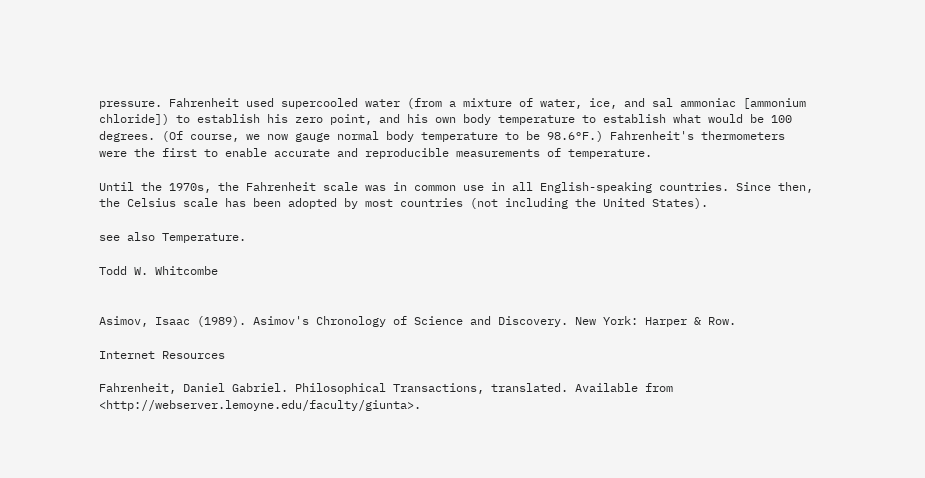pressure. Fahrenheit used supercooled water (from a mixture of water, ice, and sal ammoniac [ammonium chloride]) to establish his zero point, and his own body temperature to establish what would be 100 degrees. (Of course, we now gauge normal body temperature to be 98.6°F.) Fahrenheit's thermometers were the first to enable accurate and reproducible measurements of temperature.

Until the 1970s, the Fahrenheit scale was in common use in all English-speaking countries. Since then, the Celsius scale has been adopted by most countries (not including the United States).

see also Temperature.

Todd W. Whitcombe


Asimov, Isaac (1989). Asimov's Chronology of Science and Discovery. New York: Harper & Row.

Internet Resources

Fahrenheit, Daniel Gabriel. Philosophical Transactions, translated. Available from <http://webserver.lemoyne.edu/faculty/giunta>.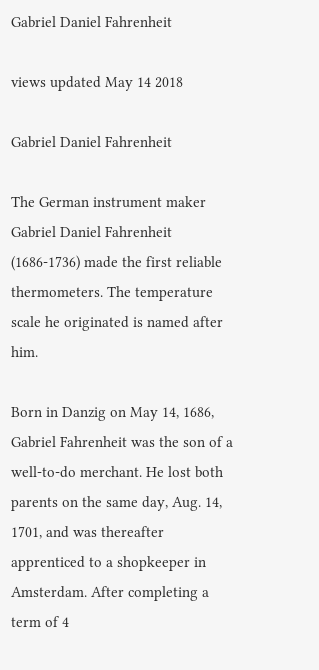Gabriel Daniel Fahrenheit

views updated May 14 2018

Gabriel Daniel Fahrenheit

The German instrument maker Gabriel Daniel Fahrenheit (1686-1736) made the first reliable thermometers. The temperature scale he originated is named after him.

Born in Danzig on May 14, 1686, Gabriel Fahrenheit was the son of a well-to-do merchant. He lost both parents on the same day, Aug. 14, 1701, and was thereafter apprenticed to a shopkeeper in Amsterdam. After completing a term of 4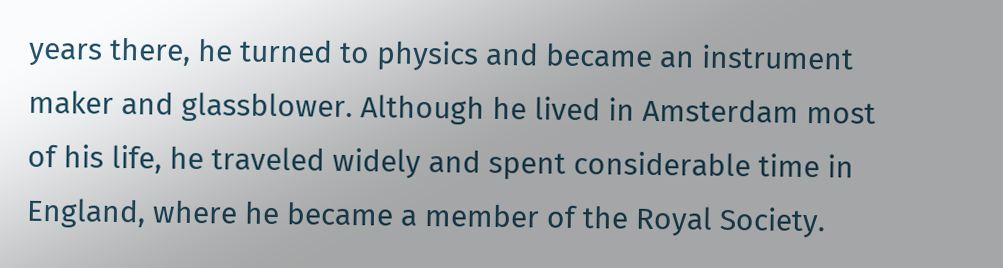years there, he turned to physics and became an instrument maker and glassblower. Although he lived in Amsterdam most of his life, he traveled widely and spent considerable time in England, where he became a member of the Royal Society.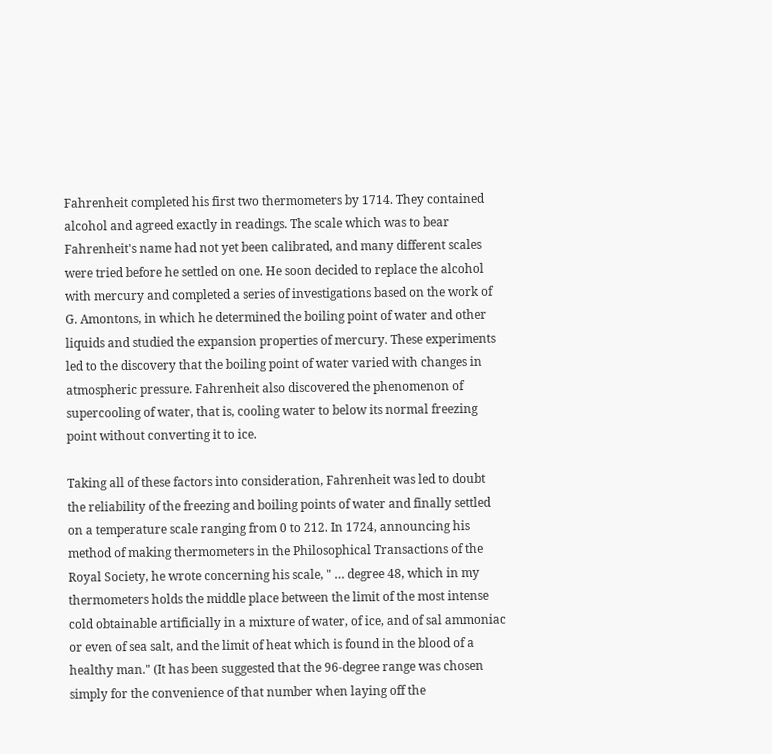Fahrenheit completed his first two thermometers by 1714. They contained alcohol and agreed exactly in readings. The scale which was to bear Fahrenheit's name had not yet been calibrated, and many different scales were tried before he settled on one. He soon decided to replace the alcohol with mercury and completed a series of investigations based on the work of G. Amontons, in which he determined the boiling point of water and other liquids and studied the expansion properties of mercury. These experiments led to the discovery that the boiling point of water varied with changes in atmospheric pressure. Fahrenheit also discovered the phenomenon of supercooling of water, that is, cooling water to below its normal freezing point without converting it to ice.

Taking all of these factors into consideration, Fahrenheit was led to doubt the reliability of the freezing and boiling points of water and finally settled on a temperature scale ranging from 0 to 212. In 1724, announcing his method of making thermometers in the Philosophical Transactions of the Royal Society, he wrote concerning his scale, " … degree 48, which in my thermometers holds the middle place between the limit of the most intense cold obtainable artificially in a mixture of water, of ice, and of sal ammoniac or even of sea salt, and the limit of heat which is found in the blood of a healthy man." (It has been suggested that the 96-degree range was chosen simply for the convenience of that number when laying off the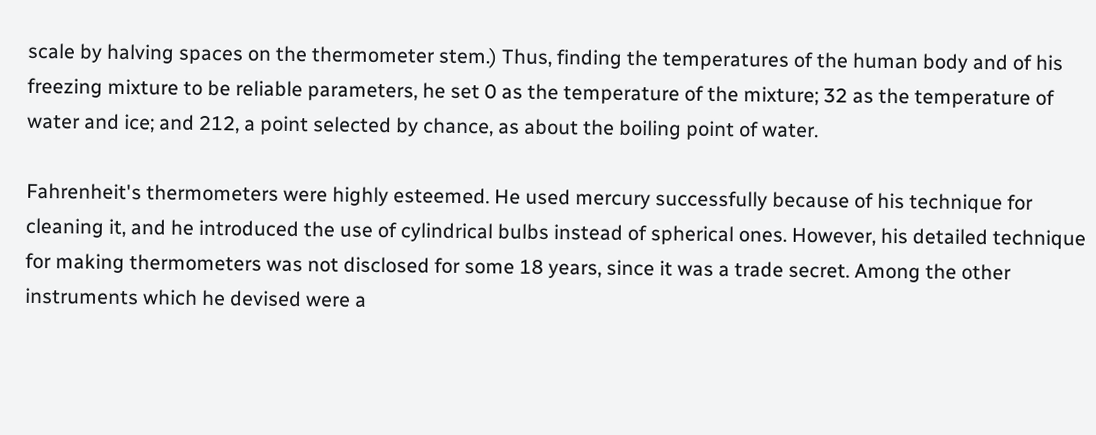scale by halving spaces on the thermometer stem.) Thus, finding the temperatures of the human body and of his freezing mixture to be reliable parameters, he set 0 as the temperature of the mixture; 32 as the temperature of water and ice; and 212, a point selected by chance, as about the boiling point of water.

Fahrenheit's thermometers were highly esteemed. He used mercury successfully because of his technique for cleaning it, and he introduced the use of cylindrical bulbs instead of spherical ones. However, his detailed technique for making thermometers was not disclosed for some 18 years, since it was a trade secret. Among the other instruments which he devised were a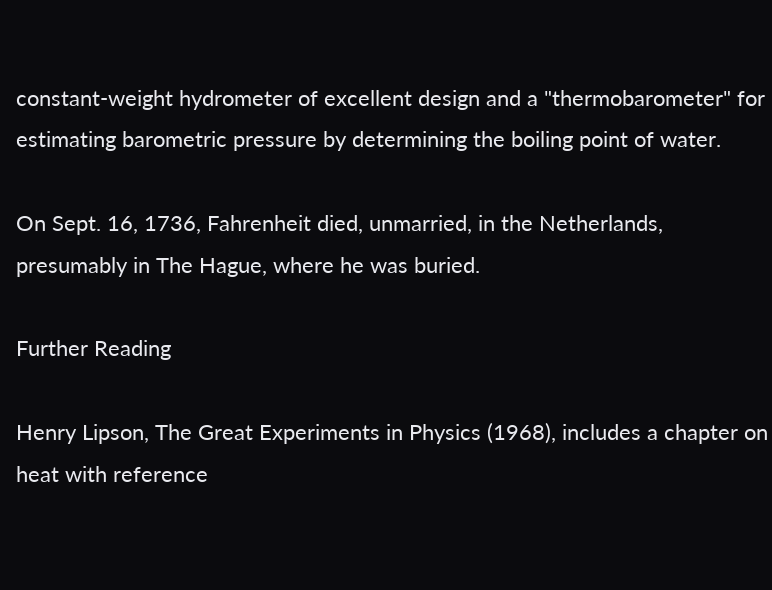constant-weight hydrometer of excellent design and a "thermobarometer" for estimating barometric pressure by determining the boiling point of water.

On Sept. 16, 1736, Fahrenheit died, unmarried, in the Netherlands, presumably in The Hague, where he was buried.

Further Reading

Henry Lipson, The Great Experiments in Physics (1968), includes a chapter on heat with reference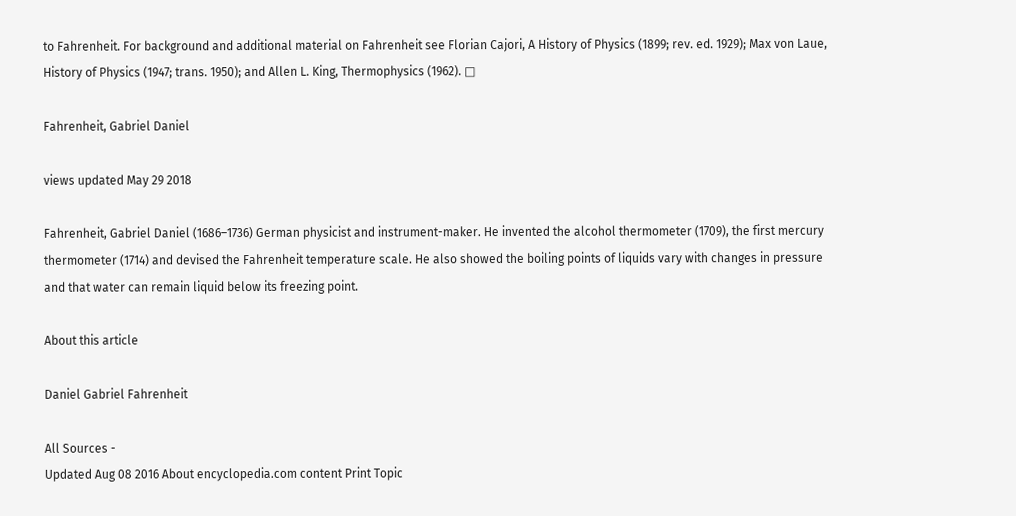to Fahrenheit. For background and additional material on Fahrenheit see Florian Cajori, A History of Physics (1899; rev. ed. 1929); Max von Laue, History of Physics (1947; trans. 1950); and Allen L. King, Thermophysics (1962). □

Fahrenheit, Gabriel Daniel

views updated May 29 2018

Fahrenheit, Gabriel Daniel (1686–1736) German physicist and instrument-maker. He invented the alcohol thermometer (1709), the first mercury thermometer (1714) and devised the Fahrenheit temperature scale. He also showed the boiling points of liquids vary with changes in pressure and that water can remain liquid below its freezing point.

About this article

Daniel Gabriel Fahrenheit

All Sources -
Updated Aug 08 2016 About encyclopedia.com content Print Topic